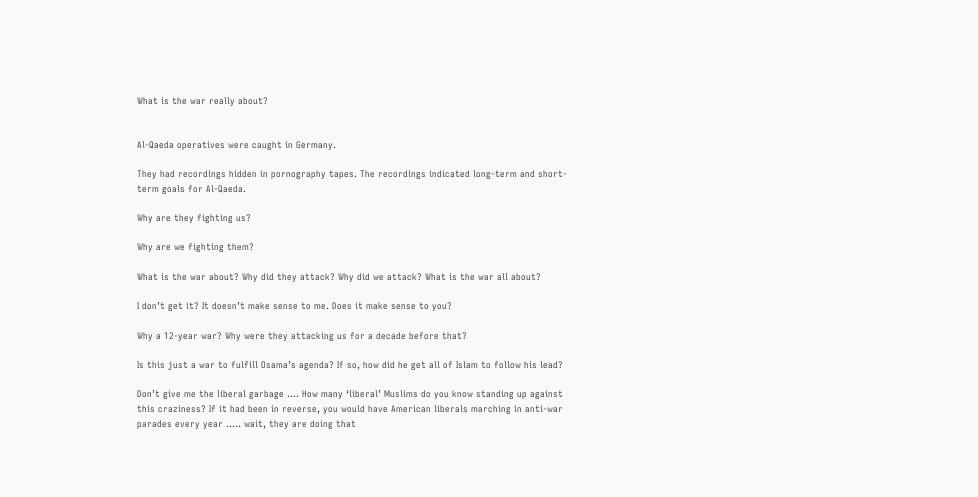What is the war really about?


Al-Qaeda operatives were caught in Germany.

They had recordings hidden in pornography tapes. The recordings indicated long-term and short-term goals for Al-Qaeda.

Why are they fighting us?

Why are we fighting them?

What is the war about? Why did they attack? Why did we attack? What is the war all about?

I don’t get it? It doesn’t make sense to me. Does it make sense to you?

Why a 12-year war? Why were they attacking us for a decade before that?

Is this just a war to fulfill Osama’s agenda? If so, how did he get all of Islam to follow his lead?

Don’t give me the liberal garbage …. How many ‘liberal’ Muslims do you know standing up against this craziness? If it had been in reverse, you would have American liberals marching in anti-war parades every year ….. wait, they are doing that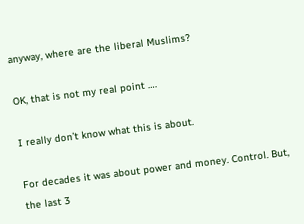anyway, where are the liberal Muslims?

OK, that is not my real point ….

I really don’t know what this is about.

For decades it was about power and money. Control. But, the last 3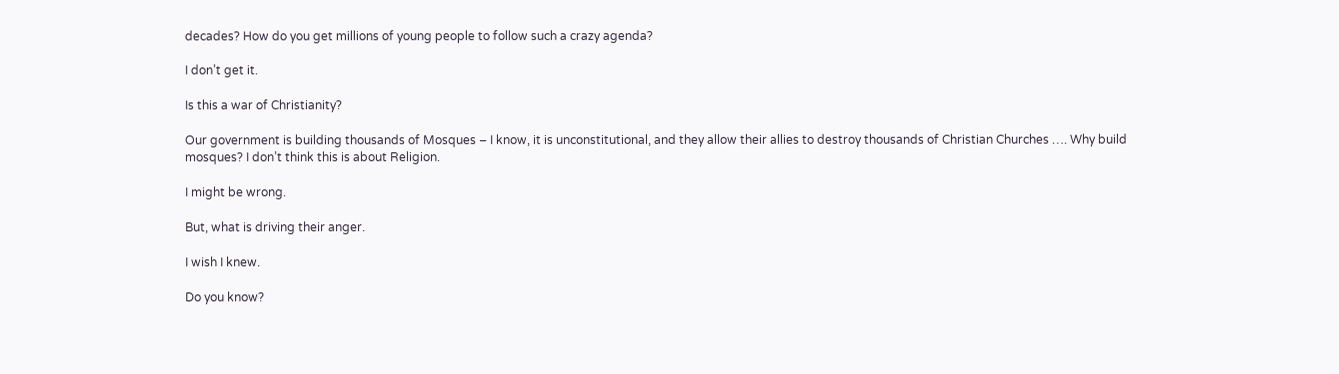decades? How do you get millions of young people to follow such a crazy agenda?

I don’t get it.

Is this a war of Christianity?

Our government is building thousands of Mosques – I know, it is unconstitutional, and they allow their allies to destroy thousands of Christian Churches …. Why build mosques? I don’t think this is about Religion.

I might be wrong.

But, what is driving their anger.

I wish I knew.

Do you know?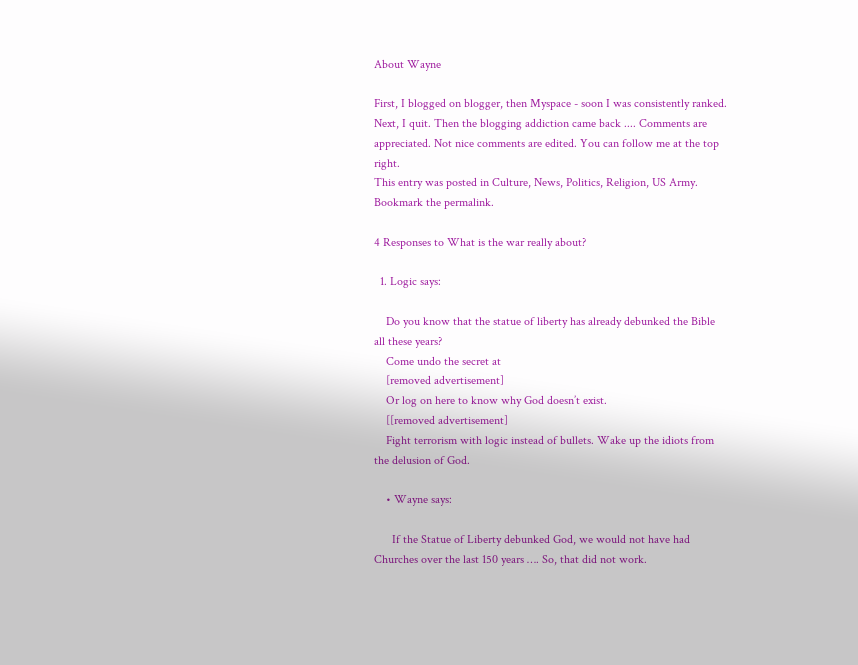About Wayne

First, I blogged on blogger, then Myspace - soon I was consistently ranked. Next, I quit. Then the blogging addiction came back .... Comments are appreciated. Not nice comments are edited. You can follow me at the top right.
This entry was posted in Culture, News, Politics, Religion, US Army. Bookmark the permalink.

4 Responses to What is the war really about?

  1. Logic says:

    Do you know that the statue of liberty has already debunked the Bible all these years?
    Come undo the secret at
    [removed advertisement]
    Or log on here to know why God doesn’t exist.
    [[removed advertisement]
    Fight terrorism with logic instead of bullets. Wake up the idiots from the delusion of God.

    • Wayne says:

      If the Statue of Liberty debunked God, we would not have had Churches over the last 150 years …. So, that did not work.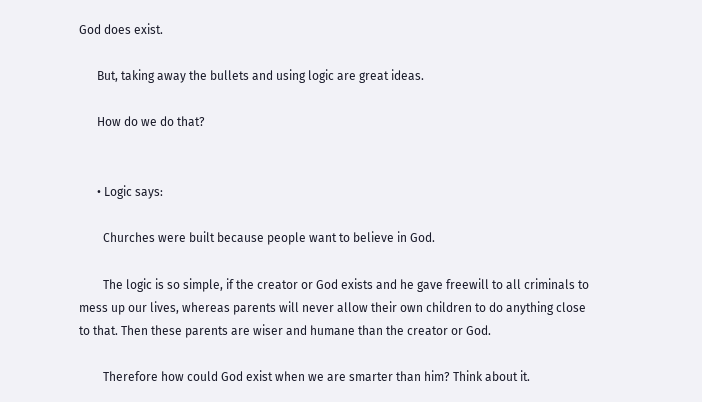God does exist.

      But, taking away the bullets and using logic are great ideas.

      How do we do that?


      • Logic says:

        Churches were built because people want to believe in God.

        The logic is so simple, if the creator or God exists and he gave freewill to all criminals to mess up our lives, whereas parents will never allow their own children to do anything close to that. Then these parents are wiser and humane than the creator or God.

        Therefore how could God exist when we are smarter than him? Think about it.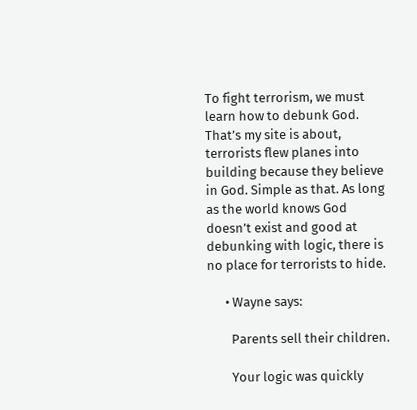To fight terrorism, we must learn how to debunk God. That’s my site is about, terrorists flew planes into building because they believe in God. Simple as that. As long as the world knows God doesn’t exist and good at debunking with logic, there is no place for terrorists to hide.

      • Wayne says:

        Parents sell their children.

        Your logic was quickly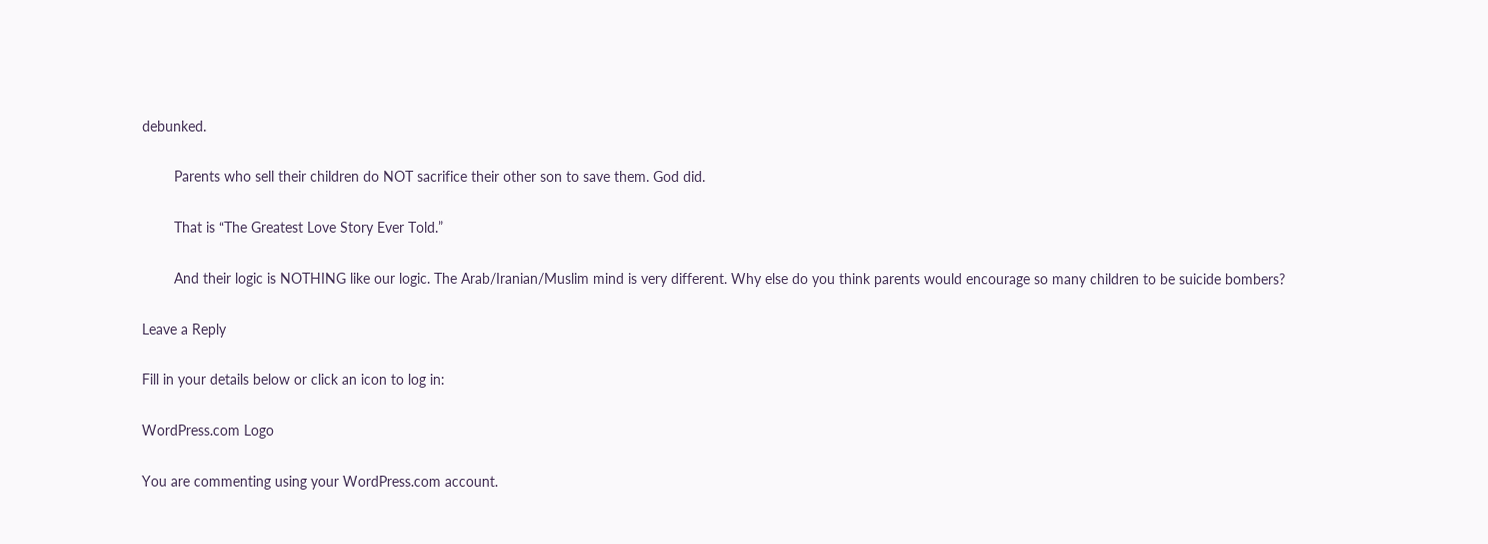debunked.

        Parents who sell their children do NOT sacrifice their other son to save them. God did.

        That is “The Greatest Love Story Ever Told.”

        And their logic is NOTHING like our logic. The Arab/Iranian/Muslim mind is very different. Why else do you think parents would encourage so many children to be suicide bombers?

Leave a Reply

Fill in your details below or click an icon to log in:

WordPress.com Logo

You are commenting using your WordPress.com account.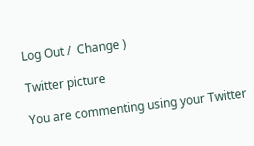Log Out /  Change )

Twitter picture

You are commenting using your Twitter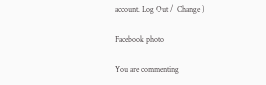account. Log Out /  Change )

Facebook photo

You are commenting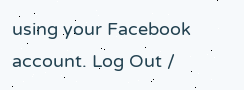using your Facebook account. Log Out /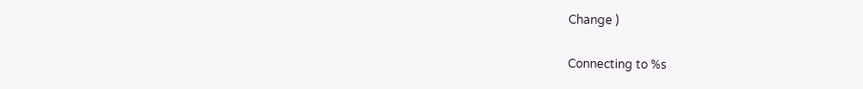Change )

Connecting to %s